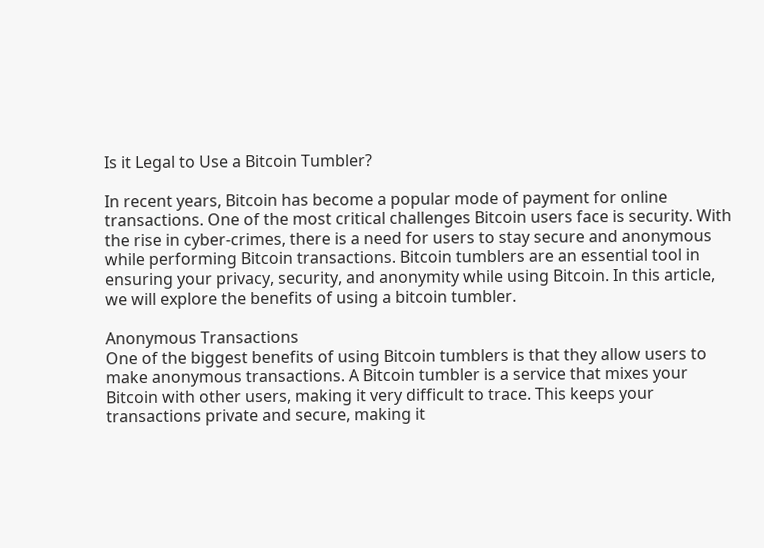Is it Legal to Use a Bitcoin Tumbler?

In recent years, Bitcoin has become a popular mode of payment for online transactions. One of the most critical challenges Bitcoin users face is security. With the rise in cyber-crimes, there is a need for users to stay secure and anonymous while performing Bitcoin transactions. Bitcoin tumblers are an essential tool in ensuring your privacy, security, and anonymity while using Bitcoin. In this article, we will explore the benefits of using a bitcoin tumbler.

Anonymous Transactions
One of the biggest benefits of using Bitcoin tumblers is that they allow users to make anonymous transactions. A Bitcoin tumbler is a service that mixes your Bitcoin with other users, making it very difficult to trace. This keeps your transactions private and secure, making it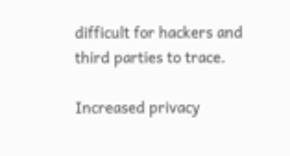difficult for hackers and third parties to trace.

Increased privacy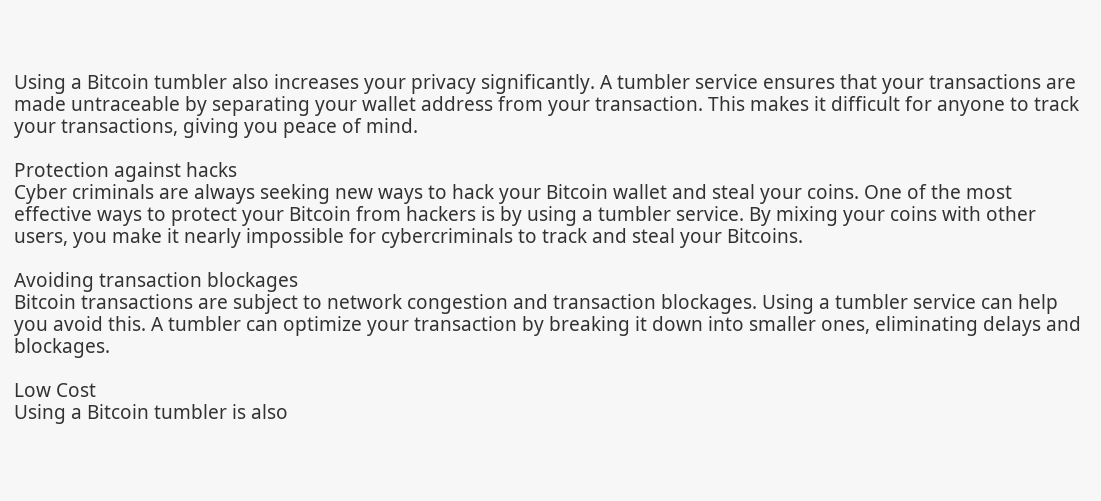Using a Bitcoin tumbler also increases your privacy significantly. A tumbler service ensures that your transactions are made untraceable by separating your wallet address from your transaction. This makes it difficult for anyone to track your transactions, giving you peace of mind.

Protection against hacks
Cyber criminals are always seeking new ways to hack your Bitcoin wallet and steal your coins. One of the most effective ways to protect your Bitcoin from hackers is by using a tumbler service. By mixing your coins with other users, you make it nearly impossible for cybercriminals to track and steal your Bitcoins.

Avoiding transaction blockages
Bitcoin transactions are subject to network congestion and transaction blockages. Using a tumbler service can help you avoid this. A tumbler can optimize your transaction by breaking it down into smaller ones, eliminating delays and blockages.

Low Cost
Using a Bitcoin tumbler is also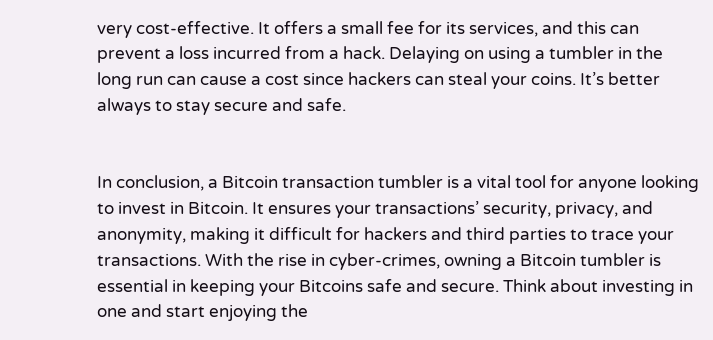very cost-effective. It offers a small fee for its services, and this can prevent a loss incurred from a hack. Delaying on using a tumbler in the long run can cause a cost since hackers can steal your coins. It’s better always to stay secure and safe.


In conclusion, a Bitcoin transaction tumbler is a vital tool for anyone looking to invest in Bitcoin. It ensures your transactions’ security, privacy, and anonymity, making it difficult for hackers and third parties to trace your transactions. With the rise in cyber-crimes, owning a Bitcoin tumbler is essential in keeping your Bitcoins safe and secure. Think about investing in one and start enjoying the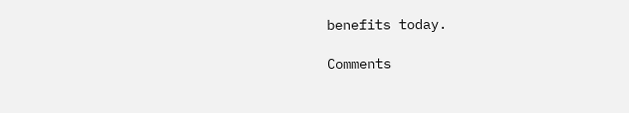benefits today.

Comments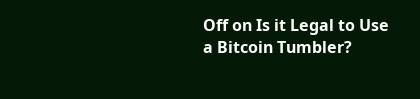Off on Is it Legal to Use a Bitcoin Tumbler?